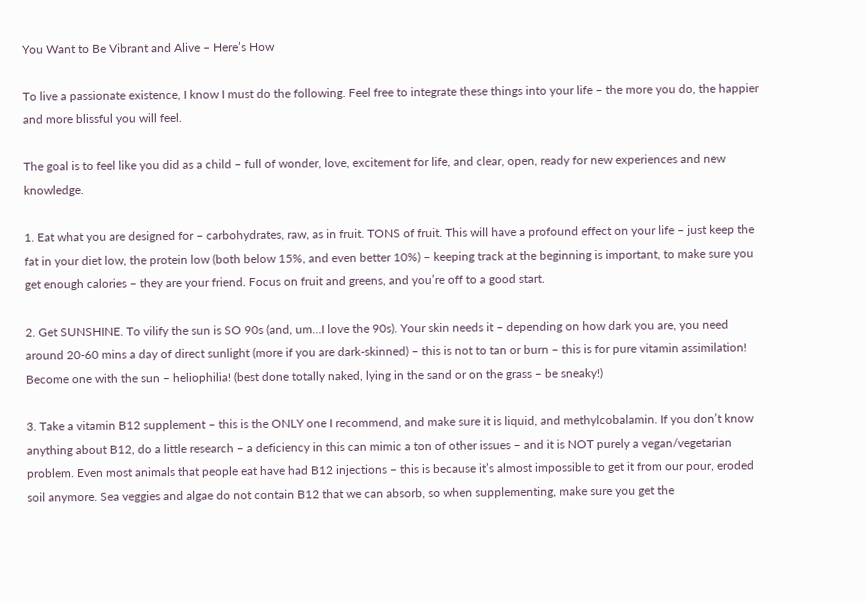You Want to Be Vibrant and Alive – Here’s How

To live a passionate existence, I know I must do the following. Feel free to integrate these things into your life – the more you do, the happier and more blissful you will feel.

The goal is to feel like you did as a child – full of wonder, love, excitement for life, and clear, open, ready for new experiences and new knowledge.

1. Eat what you are designed for – carbohydrates, raw, as in fruit. TONS of fruit. This will have a profound effect on your life – just keep the fat in your diet low, the protein low (both below 15%, and even better 10%) – keeping track at the beginning is important, to make sure you get enough calories – they are your friend. Focus on fruit and greens, and you’re off to a good start.

2. Get SUNSHINE. To vilify the sun is SO 90s (and, um…I love the 90s). Your skin needs it – depending on how dark you are, you need around 20-60 mins a day of direct sunlight (more if you are dark-skinned) – this is not to tan or burn – this is for pure vitamin assimilation! Become one with the sun – heliophilia! (best done totally naked, lying in the sand or on the grass – be sneaky!)

3. Take a vitamin B12 supplement – this is the ONLY one I recommend, and make sure it is liquid, and methylcobalamin. If you don’t know anything about B12, do a little research – a deficiency in this can mimic a ton of other issues – and it is NOT purely a vegan/vegetarian problem. Even most animals that people eat have had B12 injections – this is because it’s almost impossible to get it from our pour, eroded soil anymore. Sea veggies and algae do not contain B12 that we can absorb, so when supplementing, make sure you get the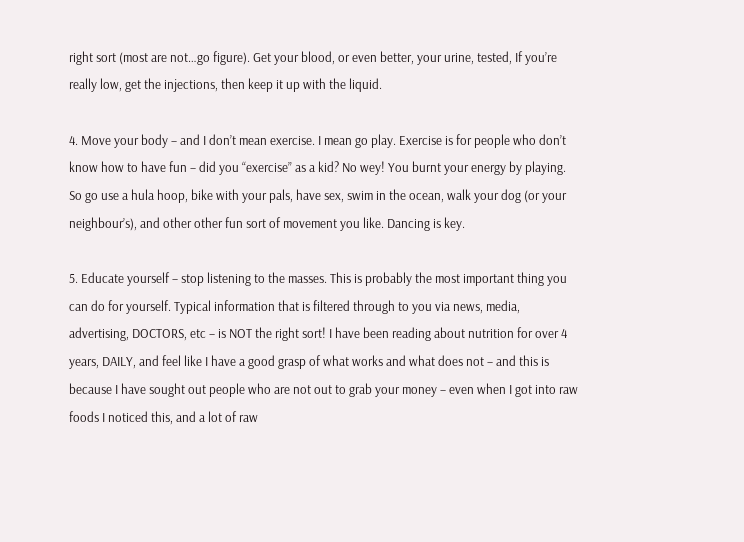right sort (most are not…go figure). Get your blood, or even better, your urine, tested, If you’re really low, get the injections, then keep it up with the liquid.

4. Move your body – and I don’t mean exercise. I mean go play. Exercise is for people who don’t know how to have fun – did you “exercise” as a kid? No wey! You burnt your energy by playing. So go use a hula hoop, bike with your pals, have sex, swim in the ocean, walk your dog (or your neighbour’s), and other other fun sort of movement you like. Dancing is key.

5. Educate yourself – stop listening to the masses. This is probably the most important thing you can do for yourself. Typical information that is filtered through to you via news, media, advertising, DOCTORS, etc – is NOT the right sort! I have been reading about nutrition for over 4 years, DAILY, and feel like I have a good grasp of what works and what does not – and this is because I have sought out people who are not out to grab your money – even when I got into raw foods I noticed this, and a lot of raw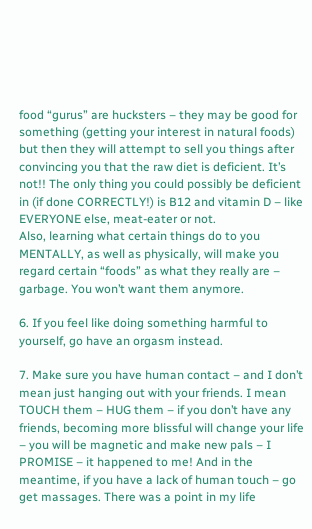food “gurus” are hucksters – they may be good for something (getting your interest in natural foods) but then they will attempt to sell you things after convincing you that the raw diet is deficient. It’s not!! The only thing you could possibly be deficient in (if done CORRECTLY!) is B12 and vitamin D – like EVERYONE else, meat-eater or not.
Also, learning what certain things do to you MENTALLY, as well as physically, will make you regard certain “foods” as what they really are – garbage. You won’t want them anymore.

6. If you feel like doing something harmful to yourself, go have an orgasm instead.

7. Make sure you have human contact – and I don’t mean just hanging out with your friends. I mean TOUCH them – HUG them – if you don’t have any friends, becoming more blissful will change your life – you will be magnetic and make new pals – I PROMISE – it happened to me! And in the meantime, if you have a lack of human touch – go get massages. There was a point in my life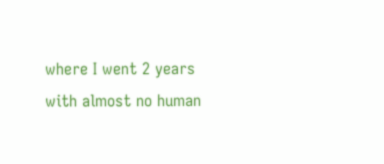where I went 2 years with almost no human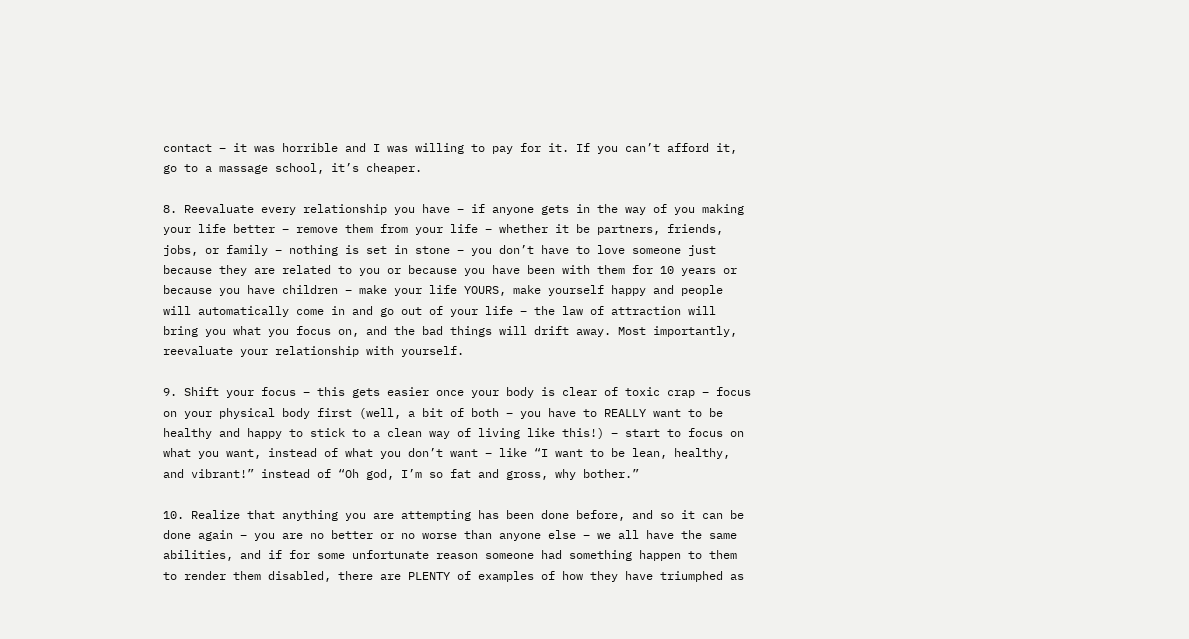contact – it was horrible and I was willing to pay for it. If you can’t afford it, go to a massage school, it’s cheaper.

8. Reevaluate every relationship you have – if anyone gets in the way of you making your life better – remove them from your life – whether it be partners, friends, jobs, or family – nothing is set in stone – you don’t have to love someone just because they are related to you or because you have been with them for 10 years or because you have children – make your life YOURS, make yourself happy and people will automatically come in and go out of your life – the law of attraction will bring you what you focus on, and the bad things will drift away. Most importantly, reevaluate your relationship with yourself.

9. Shift your focus – this gets easier once your body is clear of toxic crap – focus on your physical body first (well, a bit of both – you have to REALLY want to be healthy and happy to stick to a clean way of living like this!) – start to focus on what you want, instead of what you don’t want – like “I want to be lean, healthy, and vibrant!” instead of “Oh god, I’m so fat and gross, why bother.”

10. Realize that anything you are attempting has been done before, and so it can be done again – you are no better or no worse than anyone else – we all have the same abilities, and if for some unfortunate reason someone had something happen to them to render them disabled, there are PLENTY of examples of how they have triumphed as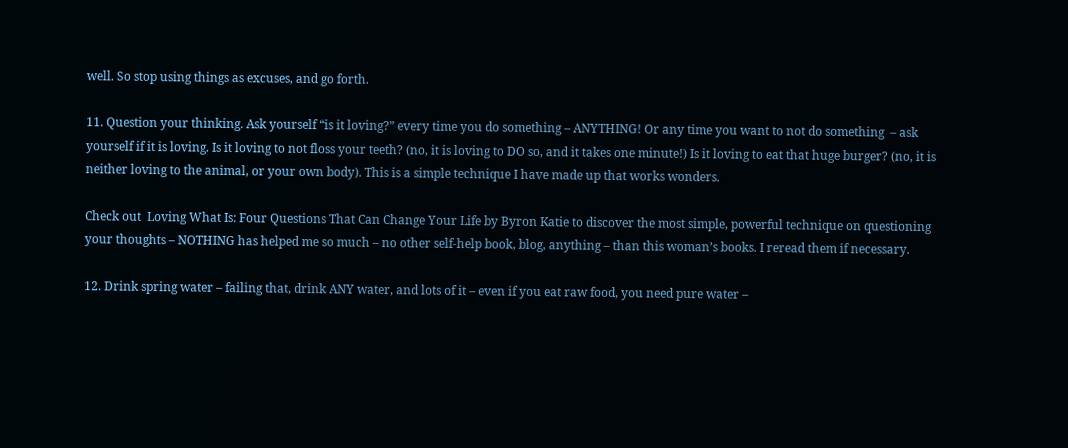well. So stop using things as excuses, and go forth.

11. Question your thinking. Ask yourself “is it loving?” every time you do something – ANYTHING! Or any time you want to not do something  – ask yourself if it is loving. Is it loving to not floss your teeth? (no, it is loving to DO so, and it takes one minute!) Is it loving to eat that huge burger? (no, it is neither loving to the animal, or your own body). This is a simple technique I have made up that works wonders.

Check out  Loving What Is: Four Questions That Can Change Your Life by Byron Katie to discover the most simple, powerful technique on questioning your thoughts – NOTHING has helped me so much – no other self-help book, blog, anything – than this woman’s books. I reread them if necessary.

12. Drink spring water – failing that, drink ANY water, and lots of it – even if you eat raw food, you need pure water –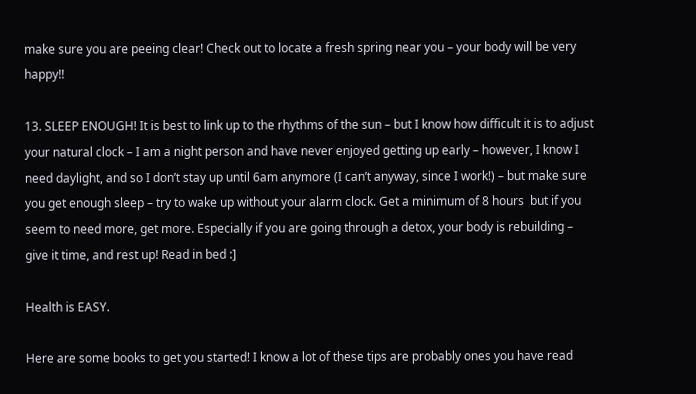make sure you are peeing clear! Check out to locate a fresh spring near you – your body will be very happy!!

13. SLEEP ENOUGH! It is best to link up to the rhythms of the sun – but I know how difficult it is to adjust your natural clock – I am a night person and have never enjoyed getting up early – however, I know I need daylight, and so I don’t stay up until 6am anymore (I can’t anyway, since I work!) – but make sure you get enough sleep – try to wake up without your alarm clock. Get a minimum of 8 hours  but if you seem to need more, get more. Especially if you are going through a detox, your body is rebuilding – give it time, and rest up! Read in bed :]

Health is EASY.

Here are some books to get you started! I know a lot of these tips are probably ones you have read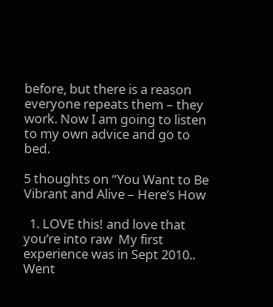before, but there is a reason everyone repeats them – they work. Now I am going to listen to my own advice and go to bed.

5 thoughts on “You Want to Be Vibrant and Alive – Here’s How

  1. LOVE this! and love that you’re into raw  My first experience was in Sept 2010.. Went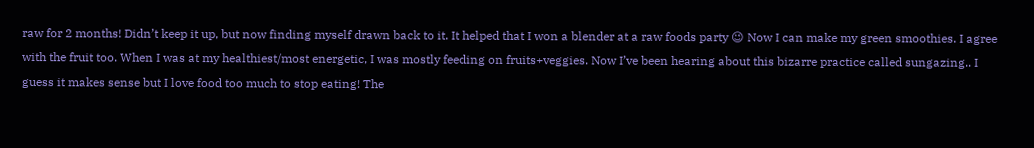raw for 2 months! Didn’t keep it up, but now finding myself drawn back to it. It helped that I won a blender at a raw foods party 😉 Now I can make my green smoothies. I agree with the fruit too. When I was at my healthiest/most energetic, I was mostly feeding on fruits+veggies. Now I’ve been hearing about this bizarre practice called sungazing.. I guess it makes sense but I love food too much to stop eating! The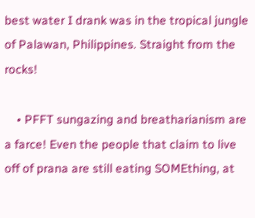best water I drank was in the tropical jungle of Palawan, Philippines. Straight from the rocks!

    • PFFT sungazing and breatharianism are a farce! Even the people that claim to live off of prana are still eating SOMEthing, at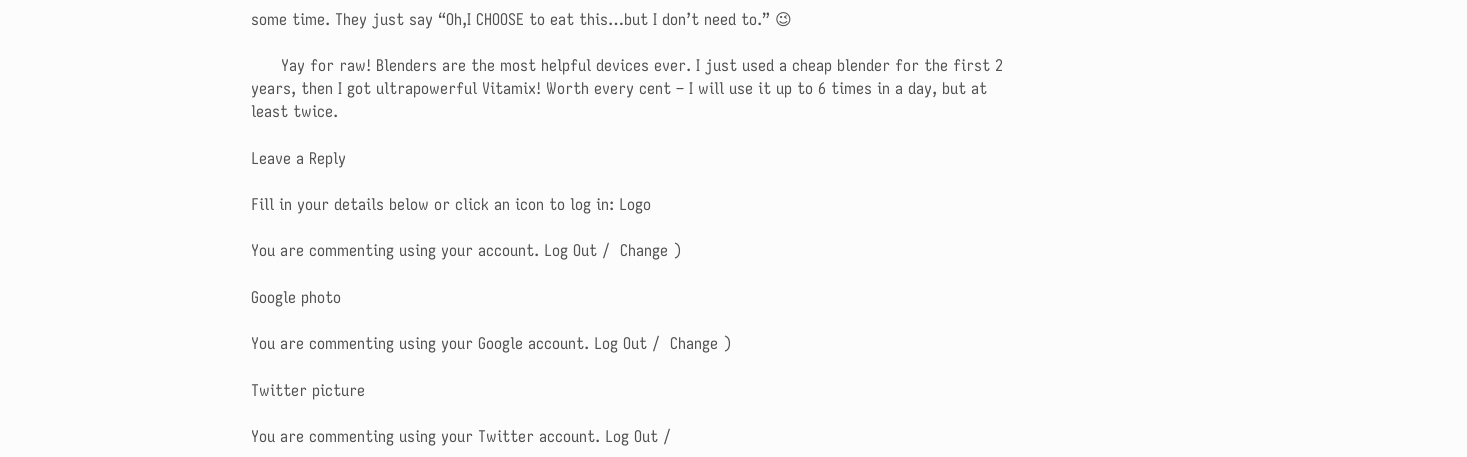some time. They just say “Oh,I CHOOSE to eat this…but I don’t need to.” 😉

      Yay for raw! Blenders are the most helpful devices ever. I just used a cheap blender for the first 2 years, then I got ultrapowerful Vitamix! Worth every cent – I will use it up to 6 times in a day, but at least twice.

Leave a Reply

Fill in your details below or click an icon to log in: Logo

You are commenting using your account. Log Out /  Change )

Google photo

You are commenting using your Google account. Log Out /  Change )

Twitter picture

You are commenting using your Twitter account. Log Out /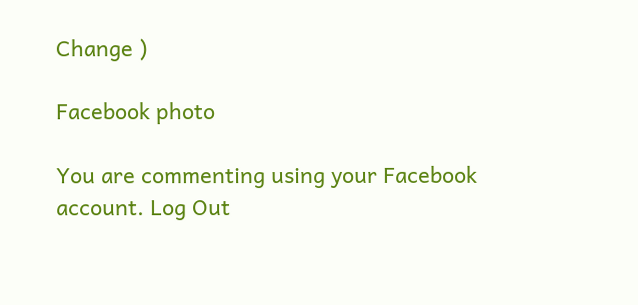Change )

Facebook photo

You are commenting using your Facebook account. Log Out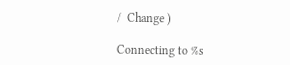/  Change )

Connecting to %s